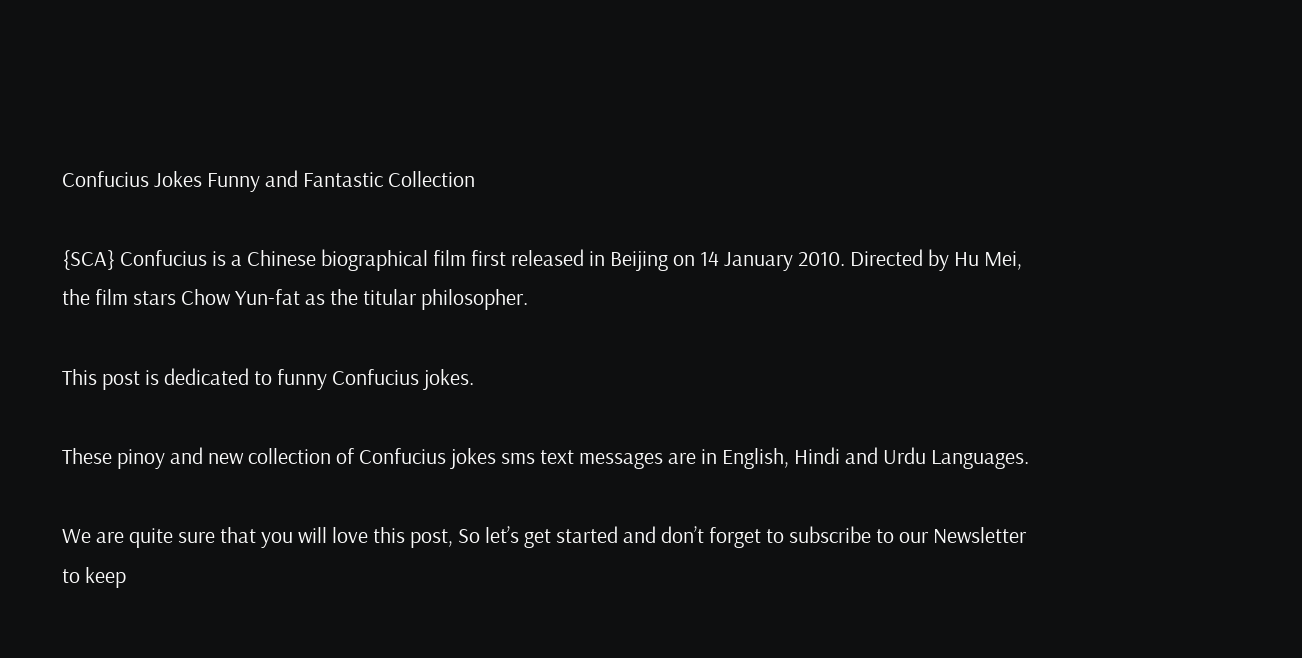Confucius Jokes Funny and Fantastic Collection

{SCA} Confucius is a Chinese biographical film first released in Beijing on 14 January 2010. Directed by Hu Mei, the film stars Chow Yun-fat as the titular philosopher.

This post is dedicated to funny Confucius jokes.

These pinoy and new collection of Confucius jokes sms text messages are in English, Hindi and Urdu Languages.

We are quite sure that you will love this post, So let’s get started and don’t forget to subscribe to our Newsletter to keep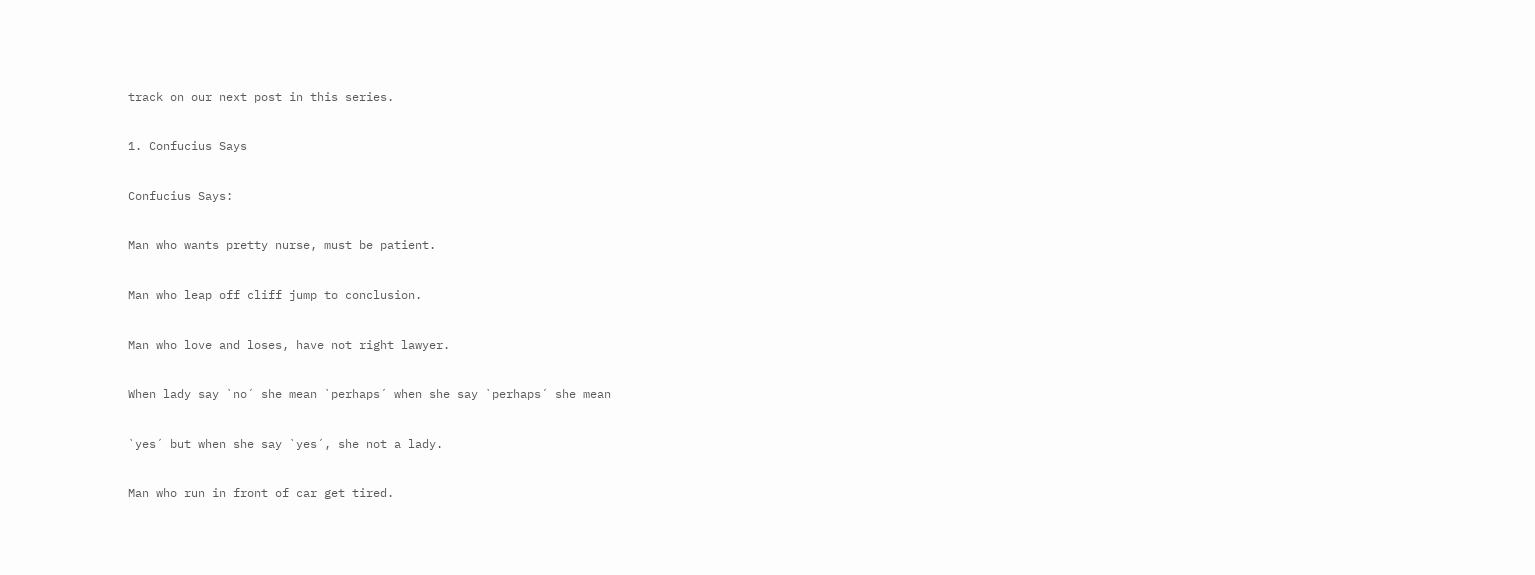track on our next post in this series.

1. Confucius Says

Confucius Says:

Man who wants pretty nurse, must be patient.

Man who leap off cliff jump to conclusion.

Man who love and loses, have not right lawyer.

When lady say `no´ she mean `perhaps´ when she say `perhaps´ she mean

`yes´ but when she say `yes´, she not a lady.

Man who run in front of car get tired.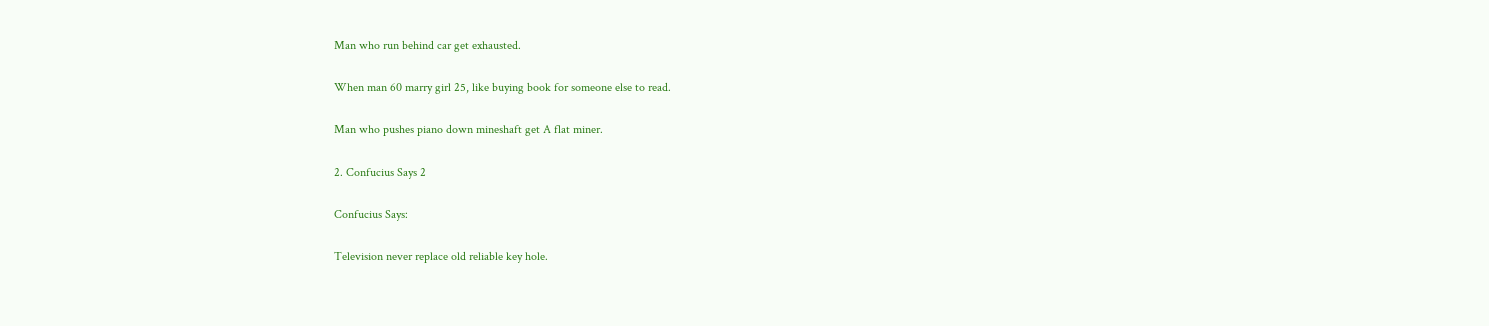Man who run behind car get exhausted.

When man 60 marry girl 25, like buying book for someone else to read.

Man who pushes piano down mineshaft get A flat miner.

2. Confucius Says 2

Confucius Says:

Television never replace old reliable key hole.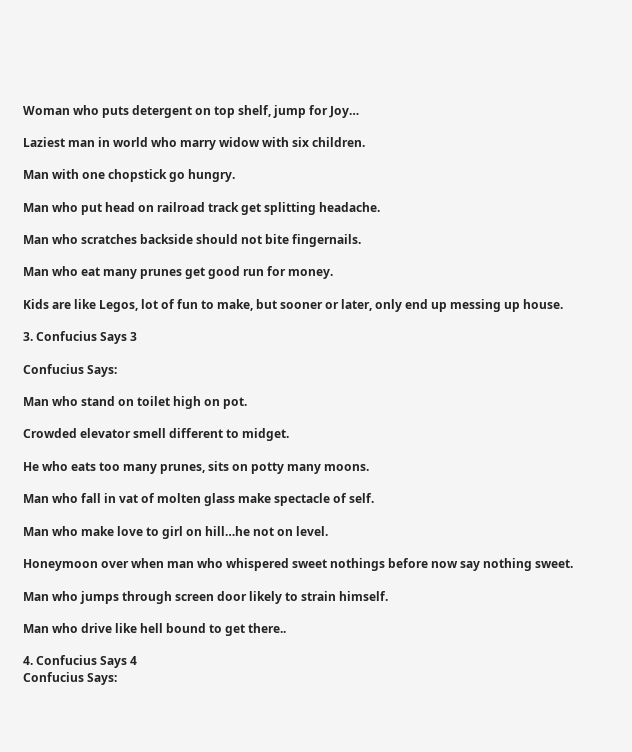Woman who puts detergent on top shelf, jump for Joy…

Laziest man in world who marry widow with six children.

Man with one chopstick go hungry.

Man who put head on railroad track get splitting headache.

Man who scratches backside should not bite fingernails.

Man who eat many prunes get good run for money.

Kids are like Legos, lot of fun to make, but sooner or later, only end up messing up house.

3. Confucius Says 3

Confucius Says:

Man who stand on toilet high on pot.

Crowded elevator smell different to midget.

He who eats too many prunes, sits on potty many moons.

Man who fall in vat of molten glass make spectacle of self.

Man who make love to girl on hill…he not on level.

Honeymoon over when man who whispered sweet nothings before now say nothing sweet.

Man who jumps through screen door likely to strain himself.

Man who drive like hell bound to get there..

4. Confucius Says 4
Confucius Says: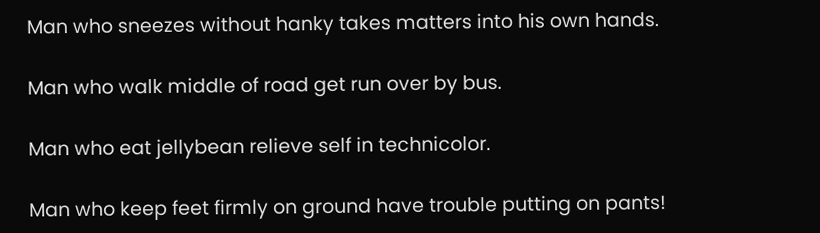Man who sneezes without hanky takes matters into his own hands.

Man who walk middle of road get run over by bus.

Man who eat jellybean relieve self in technicolor.

Man who keep feet firmly on ground have trouble putting on pants!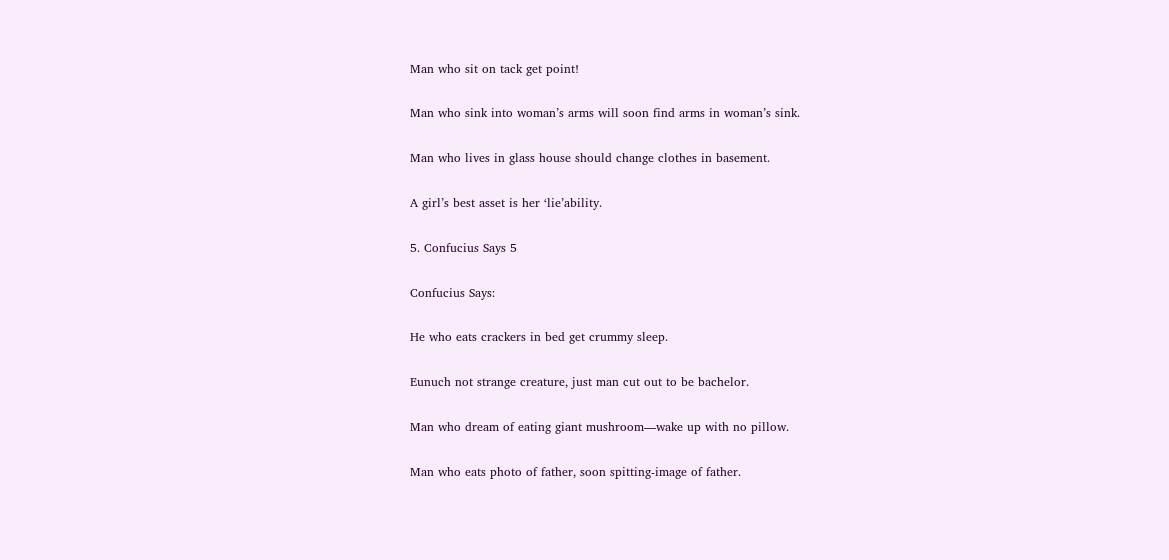Man who sit on tack get point!

Man who sink into woman’s arms will soon find arms in woman’s sink.

Man who lives in glass house should change clothes in basement.

A girl’s best asset is her ‘lie’ability.

5. Confucius Says 5

Confucius Says:

He who eats crackers in bed get crummy sleep.

Eunuch not strange creature, just man cut out to be bachelor.

Man who dream of eating giant mushroom—wake up with no pillow.

Man who eats photo of father, soon spitting-image of father.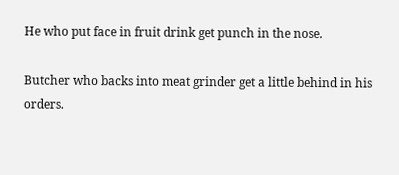He who put face in fruit drink get punch in the nose.

Butcher who backs into meat grinder get a little behind in his orders.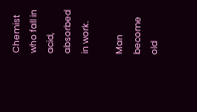Chemist who fall in acid, absorbed in work.

Man become old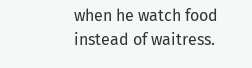when he watch food instead of waitress.